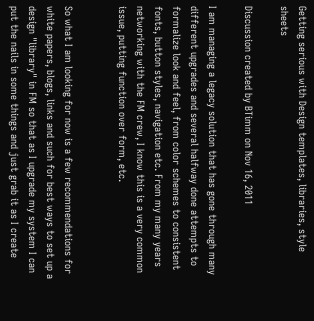Getting serious with Design templates, libraries, style sheets

Discussion created by BTimm on Nov 16, 2011

I am managing a legacy solution that has gone through many different upgrades and several halfway done attempts to formalize look and feel, from color schemes to consistent fonts, button styles, navigation etc. From my many years networking with the FM crew, I know this is a very common issue, putting function over form, etc.


So what I am looking for now is a few recommendations for white papers, blogs, links and such for best ways to set up a design "library" in FM so that as I upgrade my system I can put the nails in some things and just grab it as I create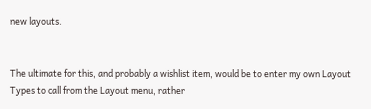new layouts.


The ultimate for this, and probably a wishlist item, would be to enter my own Layout Types to call from the Layout menu, rather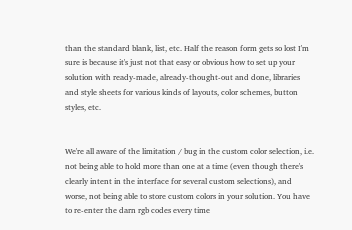than the standard blank, list, etc. Half the reason form gets so lost I'm sure is because it's just not that easy or obvious how to set up your solution with ready-made, already-thought-out and done, libraries and style sheets for various kinds of layouts, color schemes, button styles, etc.


We're all aware of the limitation / bug in the custom color selection, i.e. not being able to hold more than one at a time (even though there's clearly intent in the interface for several custom selections), and worse, not being able to store custom colors in your solution. You have to re-enter the darn rgb codes every time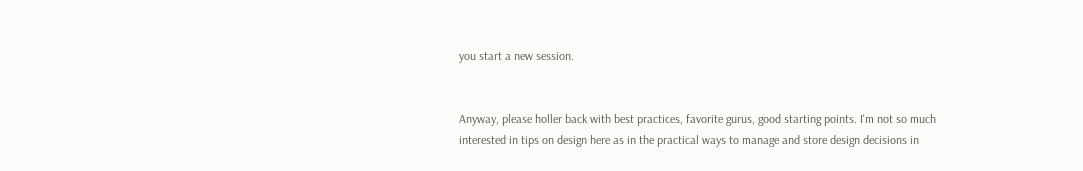you start a new session.


Anyway, please holler back with best practices, favorite gurus, good starting points. I'm not so much interested in tips on design here as in the practical ways to manage and store design decisions in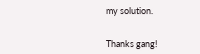my solution.


Thanks gang!